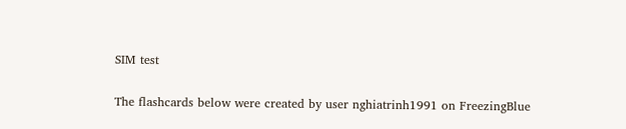SIM test

The flashcards below were created by user nghiatrinh1991 on FreezingBlue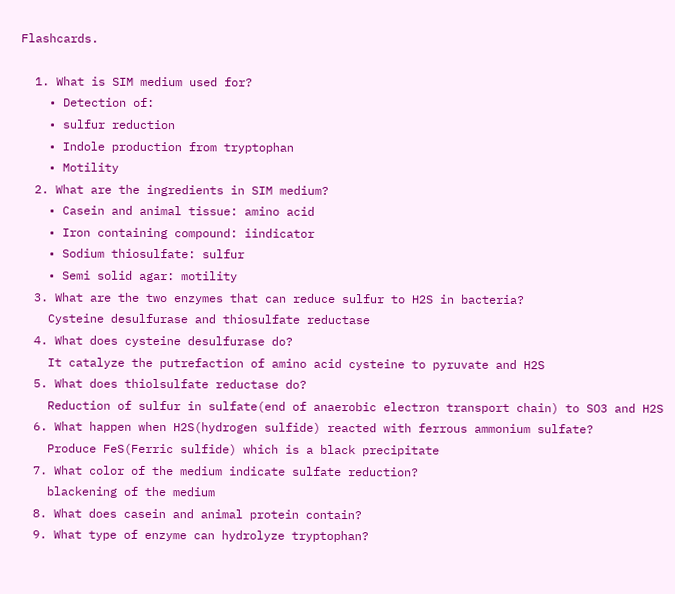Flashcards.

  1. What is SIM medium used for?
    • Detection of:
    • sulfur reduction
    • Indole production from tryptophan
    • Motility
  2. What are the ingredients in SIM medium?
    • Casein and animal tissue: amino acid
    • Iron containing compound: iindicator
    • Sodium thiosulfate: sulfur
    • Semi solid agar: motility
  3. What are the two enzymes that can reduce sulfur to H2S in bacteria?
    Cysteine desulfurase and thiosulfate reductase
  4. What does cysteine desulfurase do?
    It catalyze the putrefaction of amino acid cysteine to pyruvate and H2S
  5. What does thiolsulfate reductase do?
    Reduction of sulfur in sulfate(end of anaerobic electron transport chain) to SO3 and H2S
  6. What happen when H2S(hydrogen sulfide) reacted with ferrous ammonium sulfate?
    Produce FeS(Ferric sulfide) which is a black precipitate
  7. What color of the medium indicate sulfate reduction?
    blackening of the medium
  8. What does casein and animal protein contain?
  9. What type of enzyme can hydrolyze tryptophan?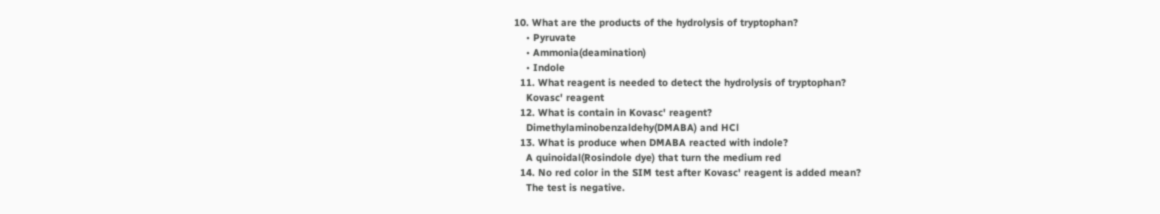10. What are the products of the hydrolysis of tryptophan?
    • Pyruvate
    • Ammonia(deamination)
    • Indole
  11. What reagent is needed to detect the hydrolysis of tryptophan?
    Kovasc' reagent
  12. What is contain in Kovasc' reagent?
    Dimethylaminobenzaldehy(DMABA) and HCl
  13. What is produce when DMABA reacted with indole?
    A quinoidal(Rosindole dye) that turn the medium red
  14. No red color in the SIM test after Kovasc' reagent is added mean?
    The test is negative.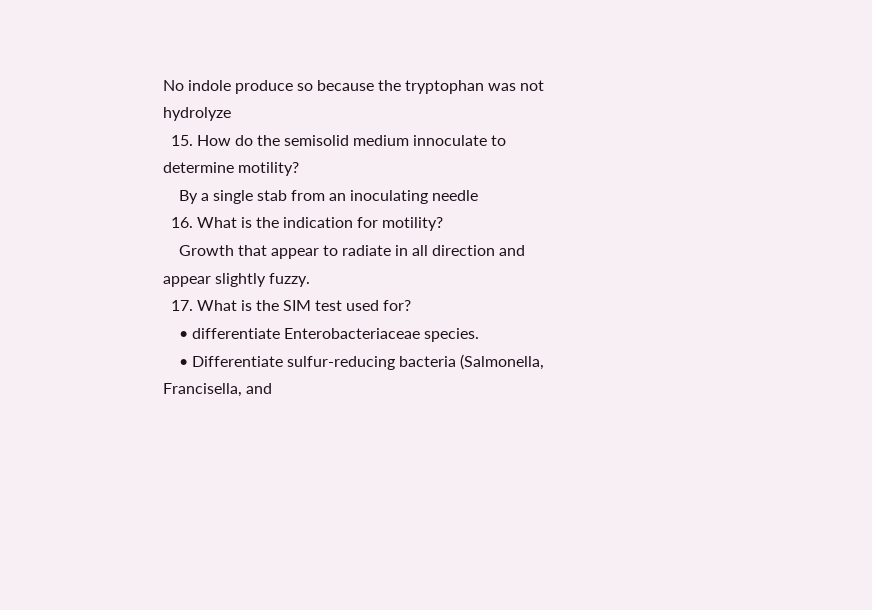No indole produce so because the tryptophan was not hydrolyze
  15. How do the semisolid medium innoculate to determine motility?
    By a single stab from an inoculating needle
  16. What is the indication for motility?
    Growth that appear to radiate in all direction and appear slightly fuzzy.
  17. What is the SIM test used for?
    • differentiate Enterobacteriaceae species.
    • Differentiate sulfur-reducing bacteria (Salmonella, Francisella, and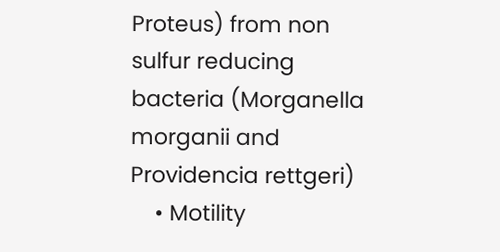Proteus) from non sulfur reducing bacteria (Morganella morganii and Providencia rettgeri)
    • Motility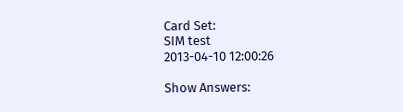Card Set:
SIM test
2013-04-10 12:00:26

Show Answers: